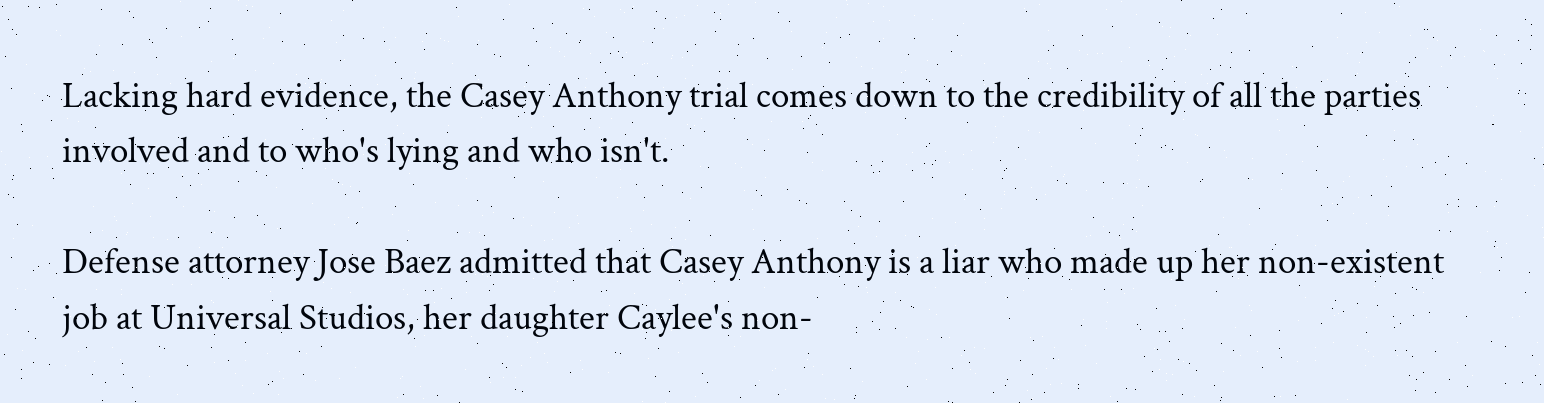Lacking hard evidence, the Casey Anthony trial comes down to the credibility of all the parties involved and to who's lying and who isn't.

Defense attorney Jose Baez admitted that Casey Anthony is a liar who made up her non-existent job at Universal Studios, her daughter Caylee's non-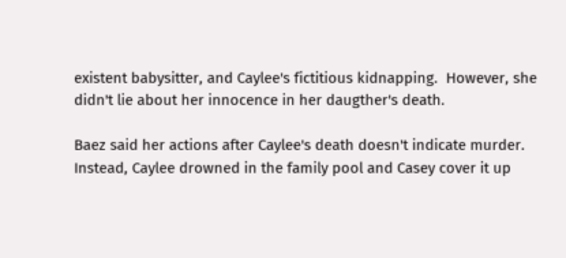existent babysitter, and Caylee's fictitious kidnapping.  However, she didn't lie about her innocence in her daugther's death.

Baez said her actions after Caylee's death doesn't indicate murder.  Instead, Caylee drowned in the family pool and Casey cover it up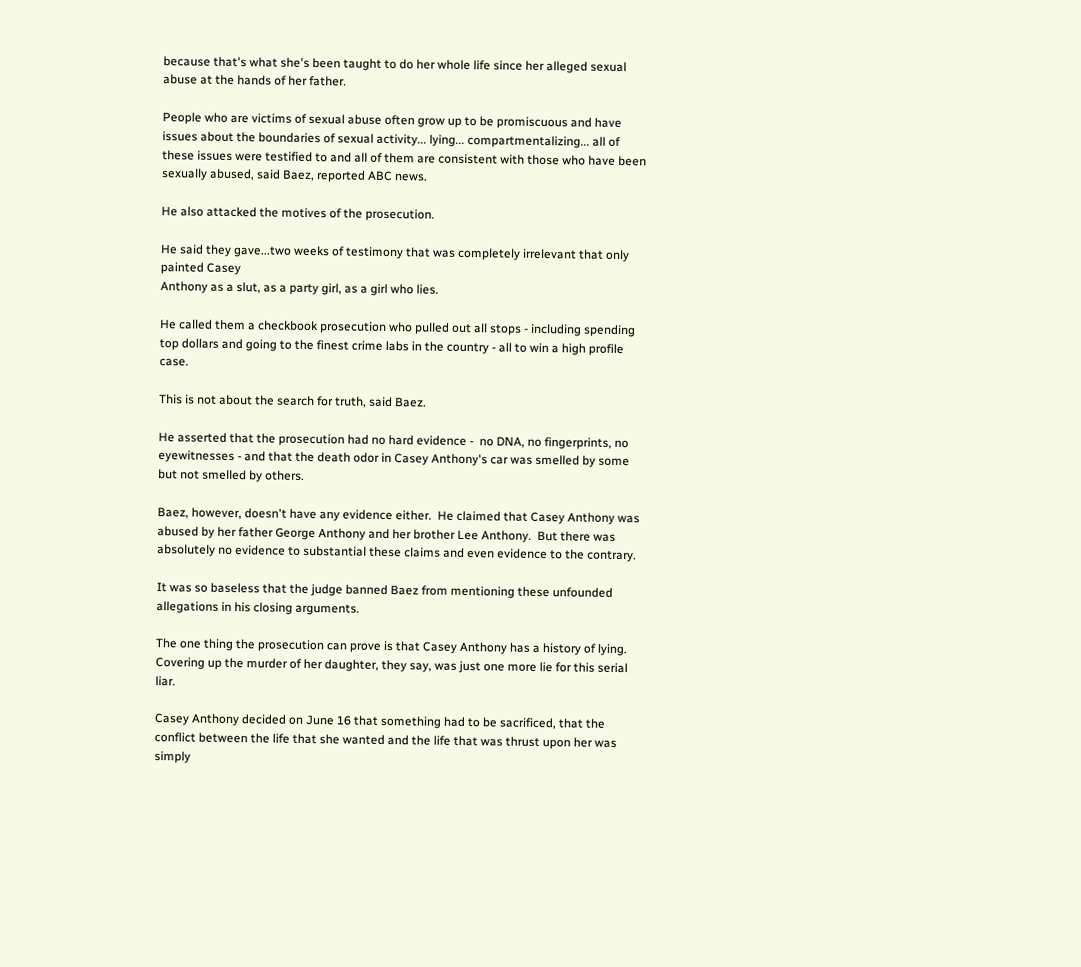because that's what she's been taught to do her whole life since her alleged sexual abuse at the hands of her father.

People who are victims of sexual abuse often grow up to be promiscuous and have issues about the boundaries of sexual activity... lying... compartmentalizing... all of these issues were testified to and all of them are consistent with those who have been sexually abused, said Baez, reported ABC news.

He also attacked the motives of the prosecution.

He said they gave...two weeks of testimony that was completely irrelevant that only painted Casey
Anthony as a slut, as a party girl, as a girl who lies.

He called them a checkbook prosecution who pulled out all stops - including spending top dollars and going to the finest crime labs in the country - all to win a high profile case.

This is not about the search for truth, said Baez.

He asserted that the prosecution had no hard evidence -  no DNA, no fingerprints, no eyewitnesses - and that the death odor in Casey Anthony's car was smelled by some but not smelled by others.

Baez, however, doesn't have any evidence either.  He claimed that Casey Anthony was abused by her father George Anthony and her brother Lee Anthony.  But there was absolutely no evidence to substantial these claims and even evidence to the contrary.

It was so baseless that the judge banned Baez from mentioning these unfounded allegations in his closing arguments.

The one thing the prosecution can prove is that Casey Anthony has a history of lying.  Covering up the murder of her daughter, they say, was just one more lie for this serial liar.

Casey Anthony decided on June 16 that something had to be sacrificed, that the conflict between the life that she wanted and the life that was thrust upon her was simply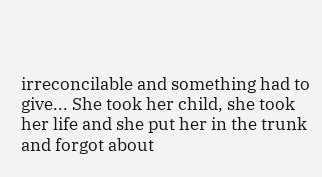irreconcilable and something had to give... She took her child, she took her life and she put her in the trunk and forgot about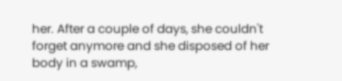her. After a couple of days, she couldn't forget anymore and she disposed of her body in a swamp,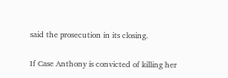said the prosecution in its closing.

If Case Anthony is convicted of killing her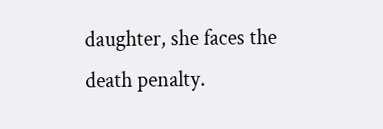daughter, she faces the death penalty.